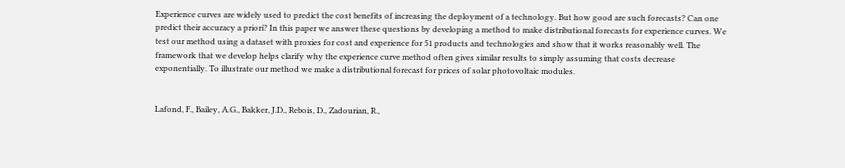Experience curves are widely used to predict the cost benefits of increasing the deployment of a technology. But how good are such forecasts? Can one predict their accuracy a priori? In this paper we answer these questions by developing a method to make distributional forecasts for experience curves. We test our method using a dataset with proxies for cost and experience for 51 products and technologies and show that it works reasonably well. The framework that we develop helps clarify why the experience curve method often gives similar results to simply assuming that costs decrease exponentially. To illustrate our method we make a distributional forecast for prices of solar photovoltaic modules.


Lafond, F., Bailey, A.G., Bakker, J.D., Rebois, D., Zadourian, R.,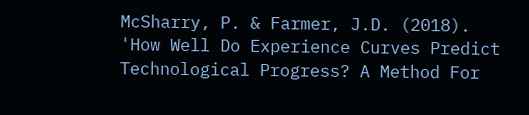McSharry, P. & Farmer, J.D. (2018). 'How Well Do Experience Curves Predict Technological Progress? A Method For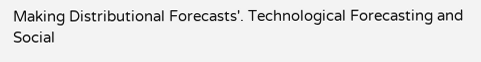Making Distributional Forecasts'. Technological Forecasting and Social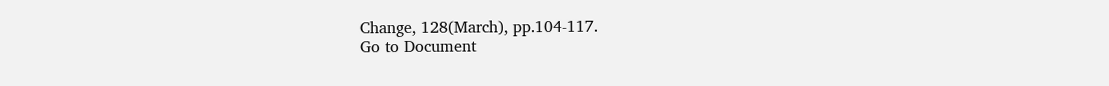Change, 128(March), pp.104-117.
Go to Document